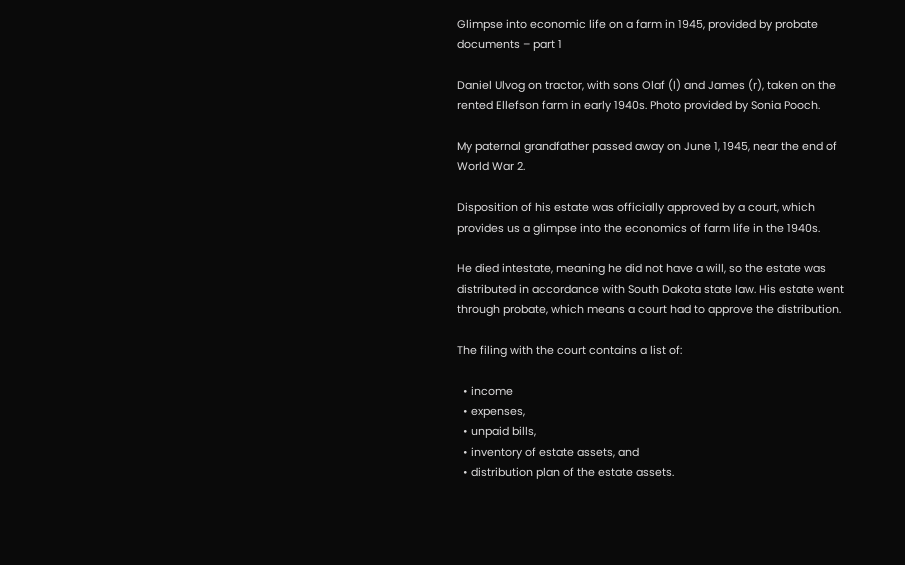Glimpse into economic life on a farm in 1945, provided by probate documents – part 1

Daniel Ulvog on tractor, with sons Olaf (l) and James (r), taken on the rented Ellefson farm in early 1940s. Photo provided by Sonia Pooch.

My paternal grandfather passed away on June 1, 1945, near the end of World War 2.

Disposition of his estate was officially approved by a court, which provides us a glimpse into the economics of farm life in the 1940s.

He died intestate, meaning he did not have a will, so the estate was distributed in accordance with South Dakota state law. His estate went through probate, which means a court had to approve the distribution.

The filing with the court contains a list of:

  • income
  • expenses,
  • unpaid bills,
  • inventory of estate assets, and
  • distribution plan of the estate assets.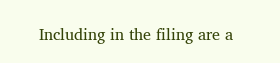Including in the filing are a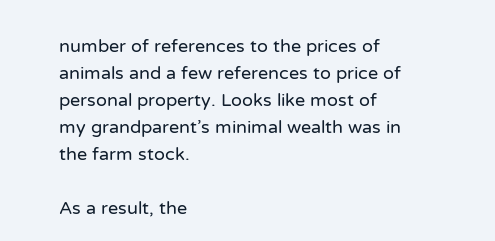number of references to the prices of animals and a few references to price of personal property. Looks like most of my grandparent’s minimal wealth was in the farm stock.

As a result, the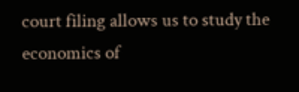court filing allows us to study the economics of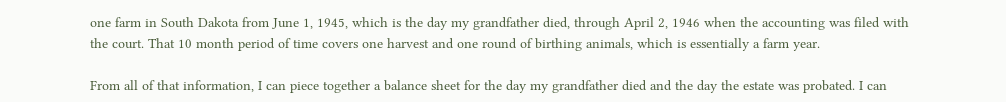one farm in South Dakota from June 1, 1945, which is the day my grandfather died, through April 2, 1946 when the accounting was filed with the court. That 10 month period of time covers one harvest and one round of birthing animals, which is essentially a farm year.

From all of that information, I can piece together a balance sheet for the day my grandfather died and the day the estate was probated. I can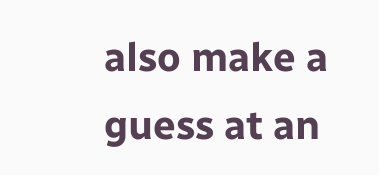also make a guess at an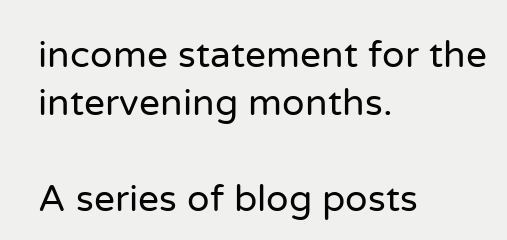income statement for the intervening months.

A series of blog posts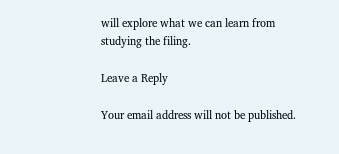will explore what we can learn from studying the filing.

Leave a Reply

Your email address will not be published.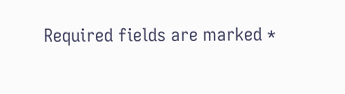Required fields are marked *